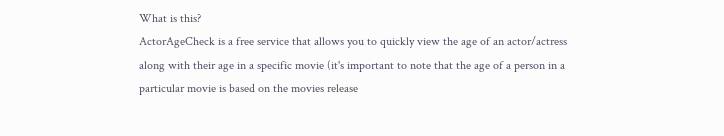What is this?
ActorAgeCheck is a free service that allows you to quickly view the age of an actor/actress along with their age in a specific movie (it's important to note that the age of a person in a particular movie is based on the movies release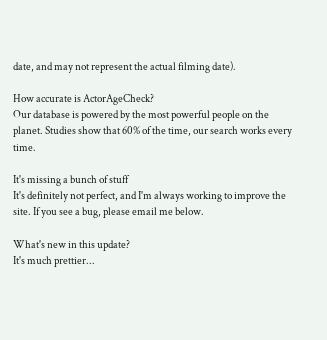date, and may not represent the actual filming date).

How accurate is ActorAgeCheck?
Our database is powered by the most powerful people on the planet. Studies show that 60% of the time, our search works every time.

It's missing a bunch of stuff
It's definitely not perfect, and I'm always working to improve the site. If you see a bug, please email me below.

What's new in this update?
It's much prettier...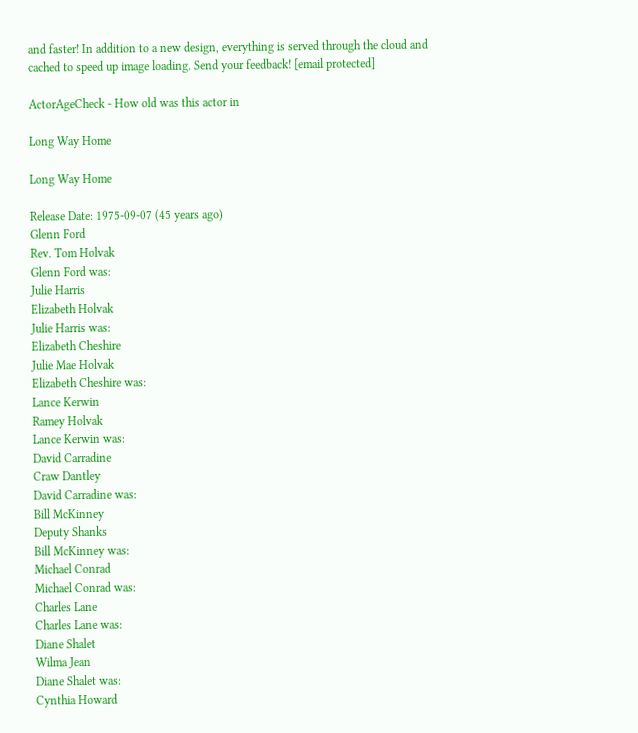and faster! In addition to a new design, everything is served through the cloud and cached to speed up image loading. Send your feedback! [email protected]

ActorAgeCheck - How old was this actor in

Long Way Home

Long Way Home

Release Date: 1975-09-07 (45 years ago)
Glenn Ford
Rev. Tom Holvak
Glenn Ford was:
Julie Harris
Elizabeth Holvak
Julie Harris was:
Elizabeth Cheshire
Julie Mae Holvak
Elizabeth Cheshire was:
Lance Kerwin
Ramey Holvak
Lance Kerwin was:
David Carradine
Craw Dantley
David Carradine was:
Bill McKinney
Deputy Shanks
Bill McKinney was:
Michael Conrad
Michael Conrad was:
Charles Lane
Charles Lane was:
Diane Shalet
Wilma Jean
Diane Shalet was:
Cynthia Howard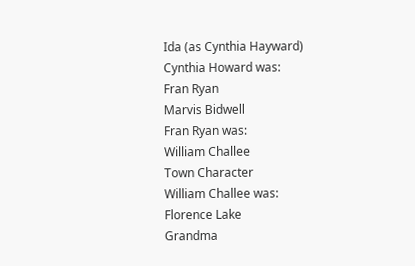Ida (as Cynthia Hayward)
Cynthia Howard was:
Fran Ryan
Marvis Bidwell
Fran Ryan was:
William Challee
Town Character
William Challee was:
Florence Lake
Grandma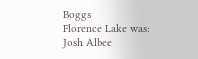Boggs
Florence Lake was:
Josh Albee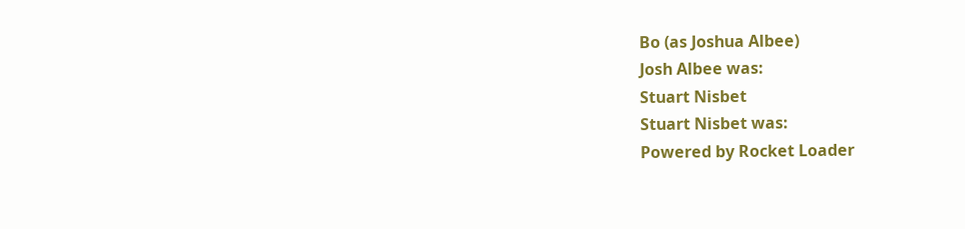Bo (as Joshua Albee)
Josh Albee was:
Stuart Nisbet
Stuart Nisbet was:
Powered by Rocket Loader